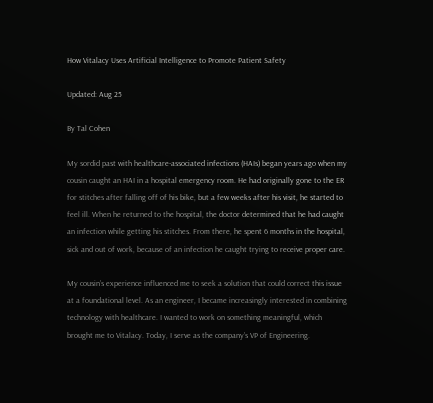How Vitalacy Uses Artificial Intelligence to Promote Patient Safety

Updated: Aug 25

By Tal Cohen

My sordid past with healthcare-associated infections (HAIs) began years ago when my cousin caught an HAI in a hospital emergency room. He had originally gone to the ER for stitches after falling off of his bike, but a few weeks after his visit, he started to feel ill. When he returned to the hospital, the doctor determined that he had caught an infection while getting his stitches. From there, he spent 6 months in the hospital, sick and out of work, because of an infection he caught trying to receive proper care.

My cousin’s experience influenced me to seek a solution that could correct this issue at a foundational level. As an engineer, I became increasingly interested in combining technology with healthcare. I wanted to work on something meaningful, which brought me to Vitalacy. Today, I serve as the company’s VP of Engineering.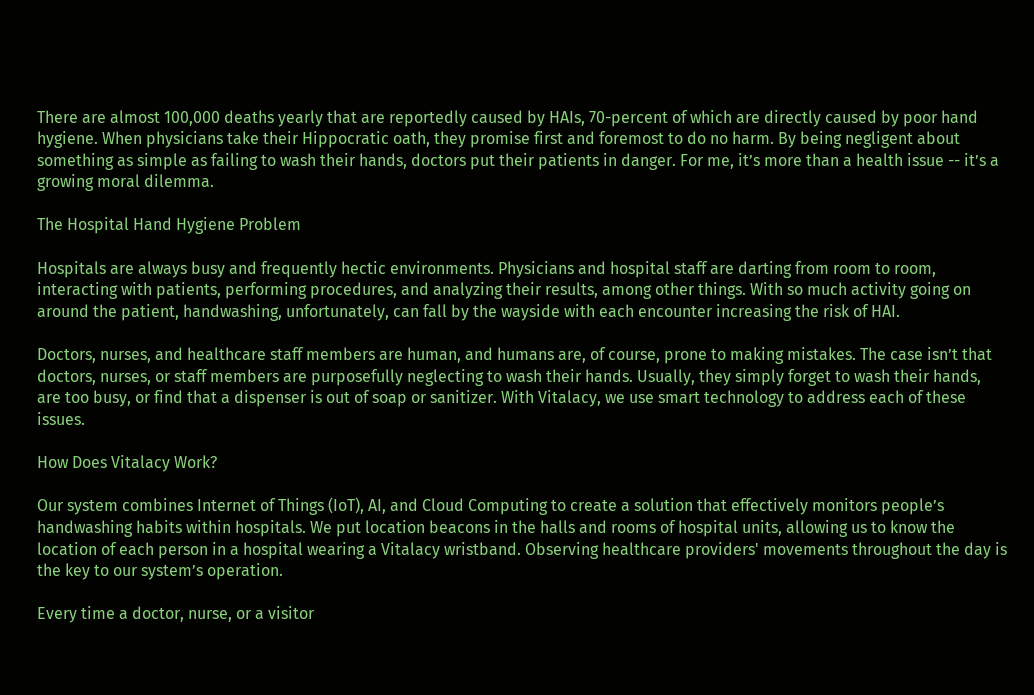There are almost 100,000 deaths yearly that are reportedly caused by HAIs, 70-percent of which are directly caused by poor hand hygiene. When physicians take their Hippocratic oath, they promise first and foremost to do no harm. By being negligent about something as simple as failing to wash their hands, doctors put their patients in danger. For me, it’s more than a health issue -- it’s a growing moral dilemma.

The Hospital Hand Hygiene Problem

Hospitals are always busy and frequently hectic environments. Physicians and hospital staff are darting from room to room, interacting with patients, performing procedures, and analyzing their results, among other things. With so much activity going on around the patient, handwashing, unfortunately, can fall by the wayside with each encounter increasing the risk of HAI.

Doctors, nurses, and healthcare staff members are human, and humans are, of course, prone to making mistakes. The case isn’t that doctors, nurses, or staff members are purposefully neglecting to wash their hands. Usually, they simply forget to wash their hands, are too busy, or find that a dispenser is out of soap or sanitizer. With Vitalacy, we use smart technology to address each of these issues.

How Does Vitalacy Work?

Our system combines Internet of Things (IoT), AI, and Cloud Computing to create a solution that effectively monitors people’s handwashing habits within hospitals. We put location beacons in the halls and rooms of hospital units, allowing us to know the location of each person in a hospital wearing a Vitalacy wristband. Observing healthcare providers' movements throughout the day is the key to our system’s operation.

Every time a doctor, nurse, or a visitor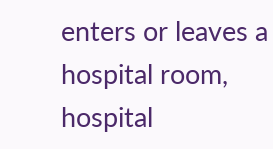enters or leaves a hospital room, hospital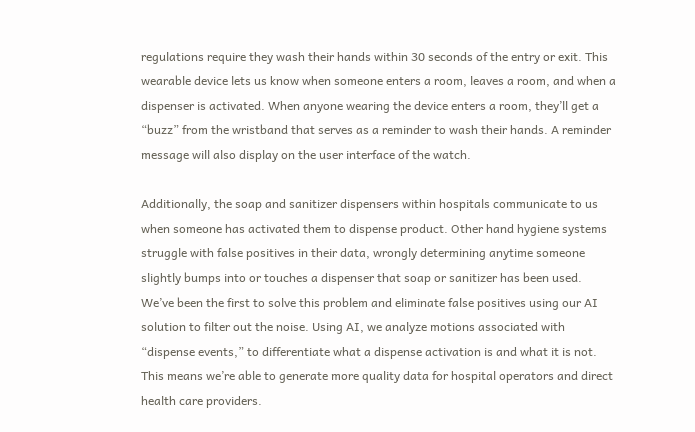regulations require they wash their hands within 30 seconds of the entry or exit. This wearable device lets us know when someone enters a room, leaves a room, and when a dispenser is activated. When anyone wearing the device enters a room, they’ll get a “buzz” from the wristband that serves as a reminder to wash their hands. A reminder message will also display on the user interface of the watch.

Additionally, the soap and sanitizer dispensers within hospitals communicate to us when someone has activated them to dispense product. Other hand hygiene systems struggle with false positives in their data, wrongly determining anytime someone slightly bumps into or touches a dispenser that soap or sanitizer has been used. We’ve been the first to solve this problem and eliminate false positives using our AI solution to filter out the noise. Using AI, we analyze motions associated with “dispense events,” to differentiate what a dispense activation is and what it is not. This means we’re able to generate more quality data for hospital operators and direct health care providers.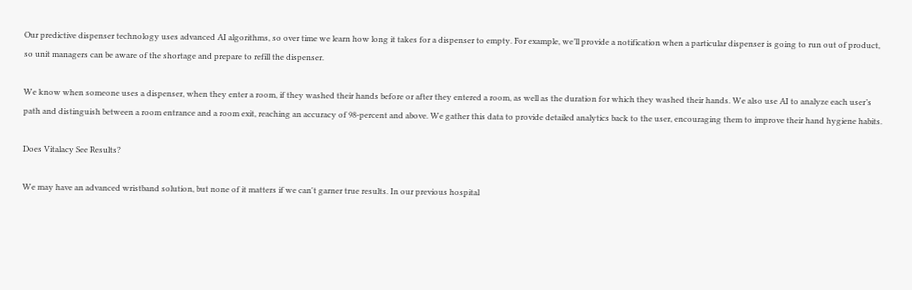Our predictive dispenser technology uses advanced AI algorithms, so over time we learn how long it takes for a dispenser to empty. For example, we’ll provide a notification when a particular dispenser is going to run out of product, so unit managers can be aware of the shortage and prepare to refill the dispenser.

We know when someone uses a dispenser, when they enter a room, if they washed their hands before or after they entered a room, as well as the duration for which they washed their hands. We also use AI to analyze each user’s path and distinguish between a room entrance and a room exit, reaching an accuracy of 98-percent and above. We gather this data to provide detailed analytics back to the user, encouraging them to improve their hand hygiene habits.

Does Vitalacy See Results?

We may have an advanced wristband solution, but none of it matters if we can't garner true results. In our previous hospital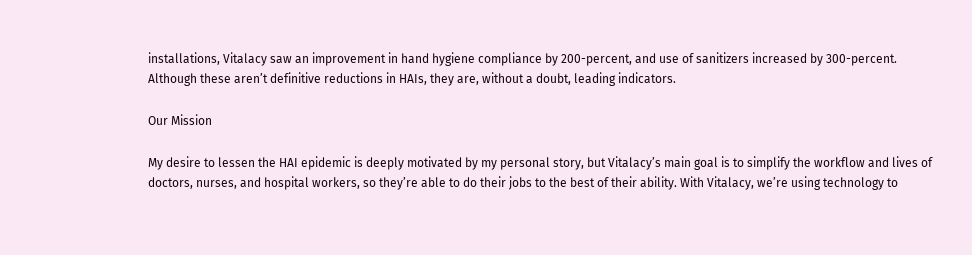installations, Vitalacy saw an improvement in hand hygiene compliance by 200-percent, and use of sanitizers increased by 300-percent. Although these aren’t definitive reductions in HAIs, they are, without a doubt, leading indicators.

Our Mission

My desire to lessen the HAI epidemic is deeply motivated by my personal story, but Vitalacy’s main goal is to simplify the workflow and lives of doctors, nurses, and hospital workers, so they’re able to do their jobs to the best of their ability. With Vitalacy, we’re using technology to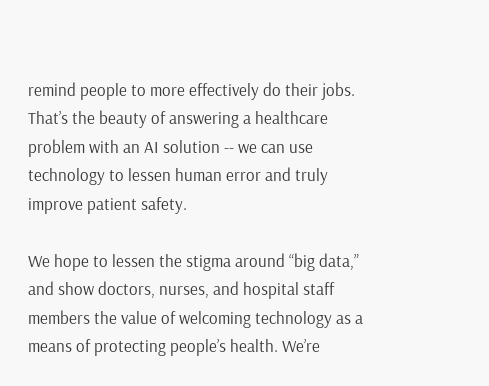remind people to more effectively do their jobs. That’s the beauty of answering a healthcare problem with an AI solution -- we can use technology to lessen human error and truly improve patient safety.

We hope to lessen the stigma around “big data,” and show doctors, nurses, and hospital staff members the value of welcoming technology as a means of protecting people’s health. We’re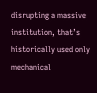disrupting a massive institution, that’s historically used only mechanical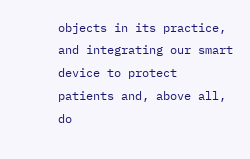objects in its practice, and integrating our smart device to protect patients and, above all, do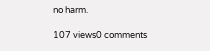no harm.

107 views0 comments